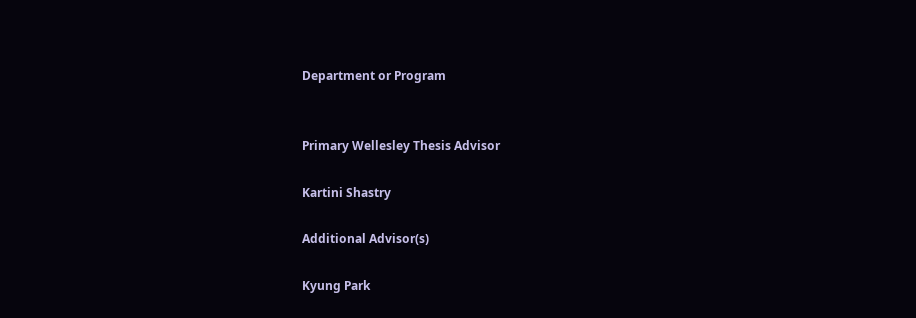Department or Program


Primary Wellesley Thesis Advisor

Kartini Shastry

Additional Advisor(s)

Kyung Park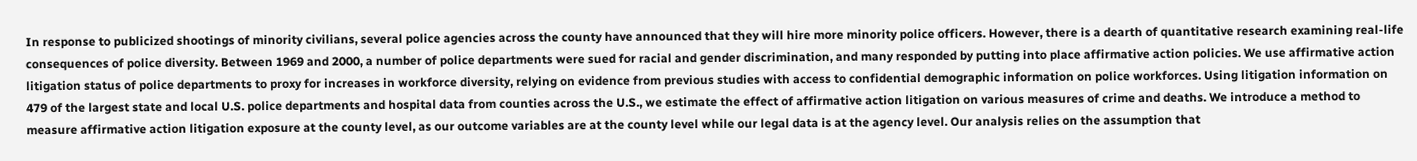In response to publicized shootings of minority civilians, several police agencies across the county have announced that they will hire more minority police officers. However, there is a dearth of quantitative research examining real-life consequences of police diversity. Between 1969 and 2000, a number of police departments were sued for racial and gender discrimination, and many responded by putting into place affirmative action policies. We use affirmative action litigation status of police departments to proxy for increases in workforce diversity, relying on evidence from previous studies with access to confidential demographic information on police workforces. Using litigation information on 479 of the largest state and local U.S. police departments and hospital data from counties across the U.S., we estimate the effect of affirmative action litigation on various measures of crime and deaths. We introduce a method to measure affirmative action litigation exposure at the county level, as our outcome variables are at the county level while our legal data is at the agency level. Our analysis relies on the assumption that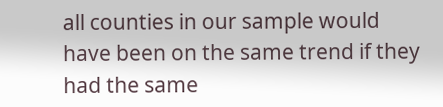all counties in our sample would have been on the same trend if they had the same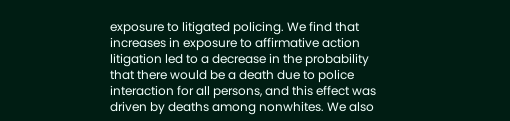exposure to litigated policing. We find that increases in exposure to affirmative action litigation led to a decrease in the probability that there would be a death due to police interaction for all persons, and this effect was driven by deaths among nonwhites. We also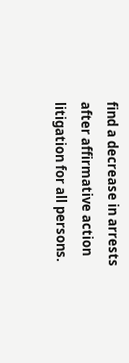find a decrease in arrests after affirmative action litigation for all persons.